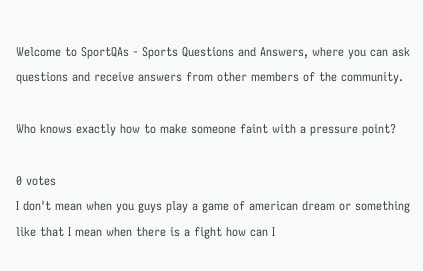Welcome to SportQAs - Sports Questions and Answers, where you can ask questions and receive answers from other members of the community.

Who knows exactly how to make someone faint with a pressure point?

0 votes
I don't mean when you guys play a game of american dream or something like that I mean when there is a fight how can I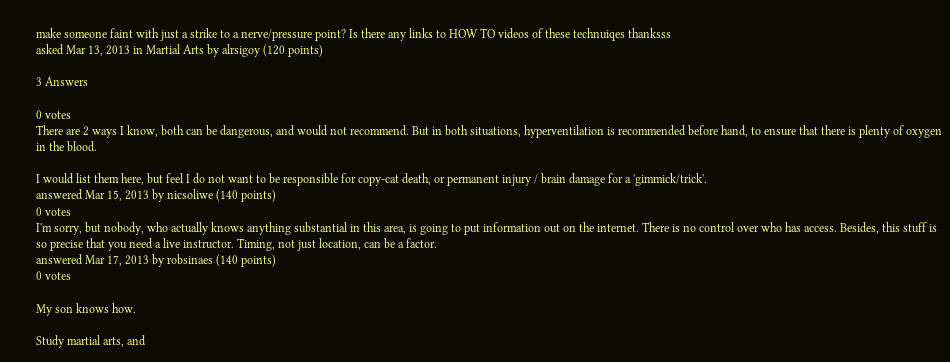make someone faint with just a strike to a nerve/pressure point? Is there any links to HOW TO videos of these technuiqes thanksss
asked Mar 13, 2013 in Martial Arts by alrsigoy (120 points)

3 Answers

0 votes
There are 2 ways I know, both can be dangerous, and would not recommend. But in both situations, hyperventilation is recommended before hand, to ensure that there is plenty of oxygen in the blood.

I would list them here, but feel I do not want to be responsible for copy-cat death, or permanent injury / brain damage for a 'gimmick/trick'.
answered Mar 15, 2013 by nicsoliwe (140 points)
0 votes
I'm sorry, but nobody, who actually knows anything substantial in this area, is going to put information out on the internet. There is no control over who has access. Besides, this stuff is so precise that you need a live instructor. Timing, not just location, can be a factor.
answered Mar 17, 2013 by robsinaes (140 points)
0 votes

My son knows how.

Study martial arts, and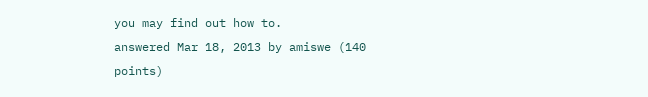you may find out how to.
answered Mar 18, 2013 by amiswe (140 points)